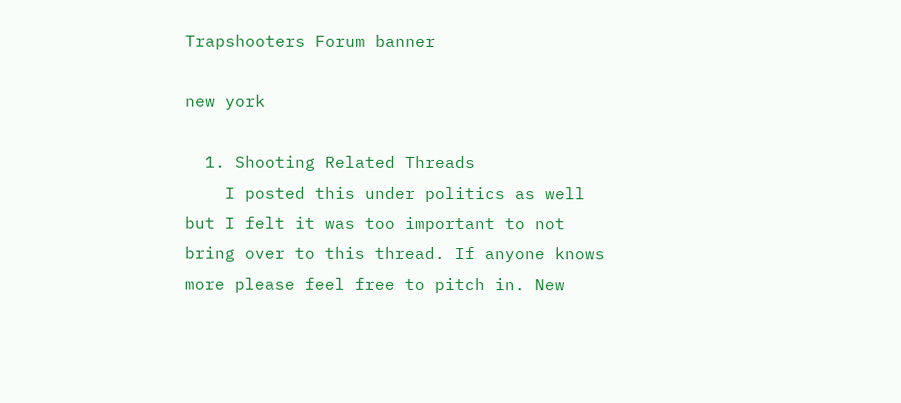Trapshooters Forum banner

new york

  1. Shooting Related Threads
    I posted this under politics as well but I felt it was too important to not bring over to this thread. If anyone knows more please feel free to pitch in. New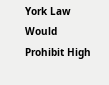York Law Would Prohibit High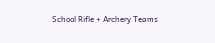School Rifle + Archery Teams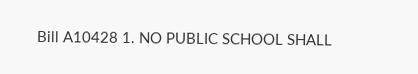Bill A10428 1. NO PUBLIC SCHOOL SHALL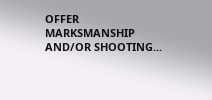OFFER MARKSMANSHIP AND/OR SHOOTING...